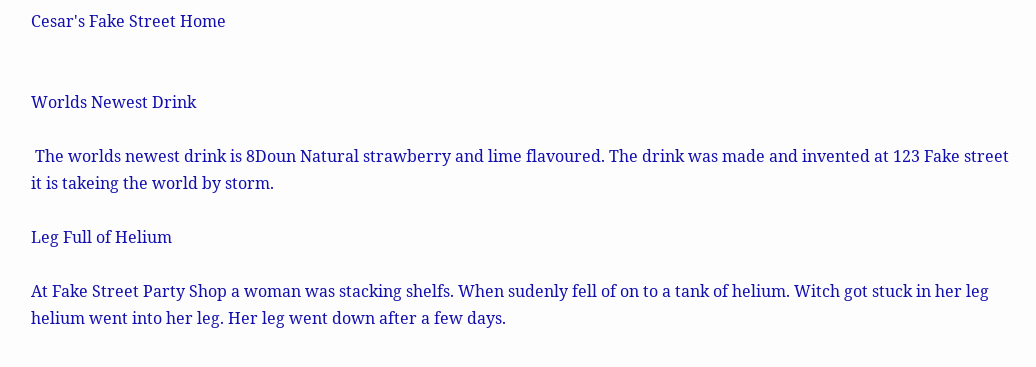Cesar's Fake Street Home


Worlds Newest Drink

 The worlds newest drink is 8Doun Natural strawberry and lime flavoured. The drink was made and invented at 123 Fake street it is takeing the world by storm.

Leg Full of Helium

At Fake Street Party Shop a woman was stacking shelfs. When sudenly fell of on to a tank of helium. Witch got stuck in her leg helium went into her leg. Her leg went down after a few days.